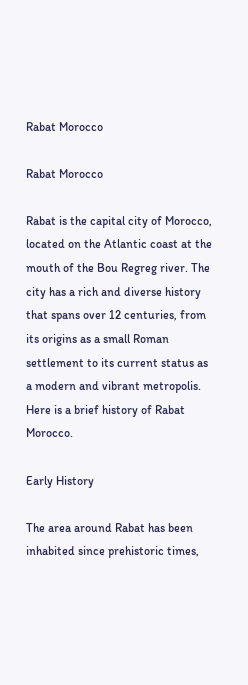Rabat Morocco

Rabat Morocco

Rabat is the capital city of Morocco, located on the Atlantic coast at the mouth of the Bou Regreg river. The city has a rich and diverse history that spans over 12 centuries, from its origins as a small Roman settlement to its current status as a modern and vibrant metropolis. Here is a brief history of Rabat Morocco.

Early History

The area around Rabat has been inhabited since prehistoric times,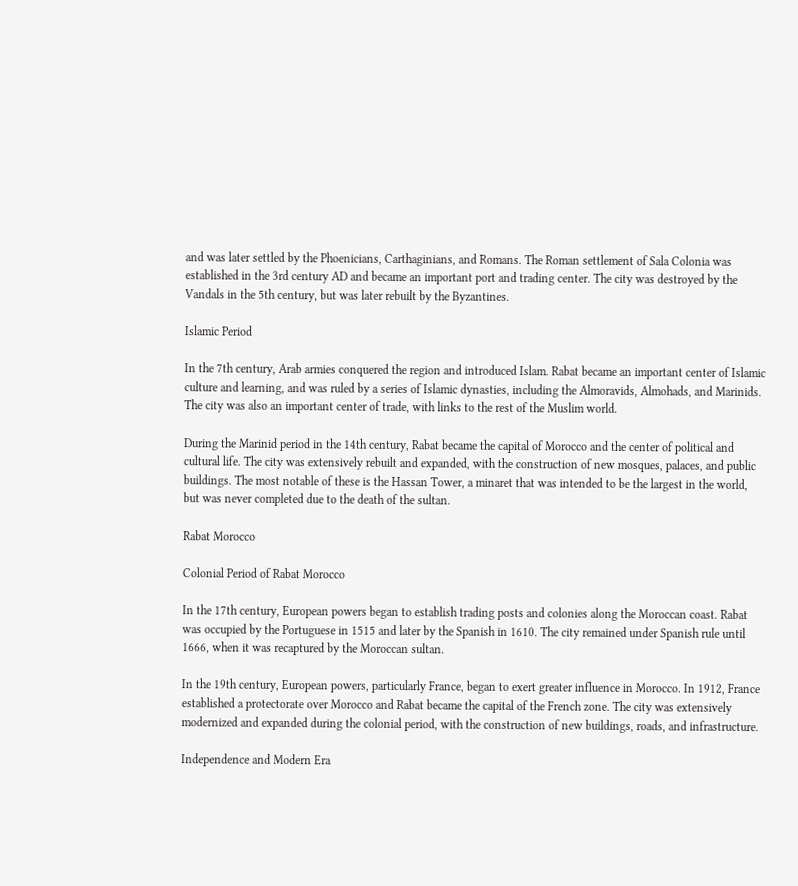and was later settled by the Phoenicians, Carthaginians, and Romans. The Roman settlement of Sala Colonia was established in the 3rd century AD and became an important port and trading center. The city was destroyed by the Vandals in the 5th century, but was later rebuilt by the Byzantines.

Islamic Period

In the 7th century, Arab armies conquered the region and introduced Islam. Rabat became an important center of Islamic culture and learning, and was ruled by a series of Islamic dynasties, including the Almoravids, Almohads, and Marinids. The city was also an important center of trade, with links to the rest of the Muslim world.

During the Marinid period in the 14th century, Rabat became the capital of Morocco and the center of political and cultural life. The city was extensively rebuilt and expanded, with the construction of new mosques, palaces, and public buildings. The most notable of these is the Hassan Tower, a minaret that was intended to be the largest in the world, but was never completed due to the death of the sultan.

Rabat Morocco

Colonial Period of Rabat Morocco

In the 17th century, European powers began to establish trading posts and colonies along the Moroccan coast. Rabat was occupied by the Portuguese in 1515 and later by the Spanish in 1610. The city remained under Spanish rule until 1666, when it was recaptured by the Moroccan sultan.

In the 19th century, European powers, particularly France, began to exert greater influence in Morocco. In 1912, France established a protectorate over Morocco and Rabat became the capital of the French zone. The city was extensively modernized and expanded during the colonial period, with the construction of new buildings, roads, and infrastructure.

Independence and Modern Era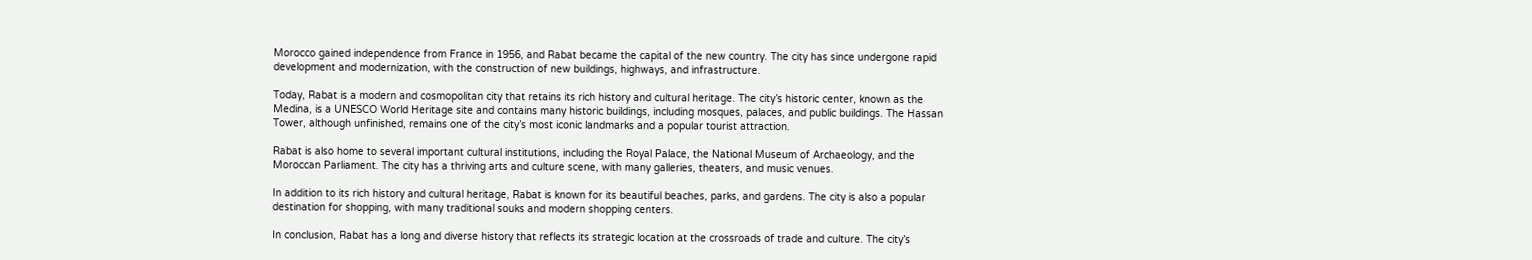Morocco gained independence from France in 1956, and Rabat became the capital of the new country. The city has since undergone rapid development and modernization, with the construction of new buildings, highways, and infrastructure.

Today, Rabat is a modern and cosmopolitan city that retains its rich history and cultural heritage. The city’s historic center, known as the Medina, is a UNESCO World Heritage site and contains many historic buildings, including mosques, palaces, and public buildings. The Hassan Tower, although unfinished, remains one of the city’s most iconic landmarks and a popular tourist attraction.

Rabat is also home to several important cultural institutions, including the Royal Palace, the National Museum of Archaeology, and the Moroccan Parliament. The city has a thriving arts and culture scene, with many galleries, theaters, and music venues.

In addition to its rich history and cultural heritage, Rabat is known for its beautiful beaches, parks, and gardens. The city is also a popular destination for shopping, with many traditional souks and modern shopping centers.

In conclusion, Rabat has a long and diverse history that reflects its strategic location at the crossroads of trade and culture. The city’s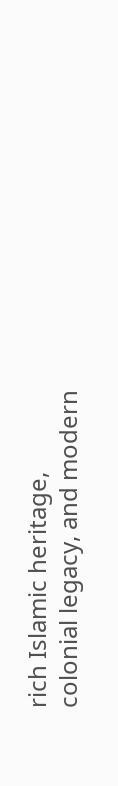rich Islamic heritage, colonial legacy, and modern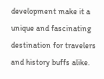development make it a unique and fascinating destination for travelers and history buffs alike.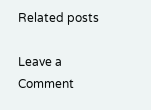Related posts

Leave a Comment